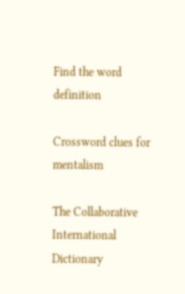Find the word definition

Crossword clues for mentalism

The Collaborative International Dictionary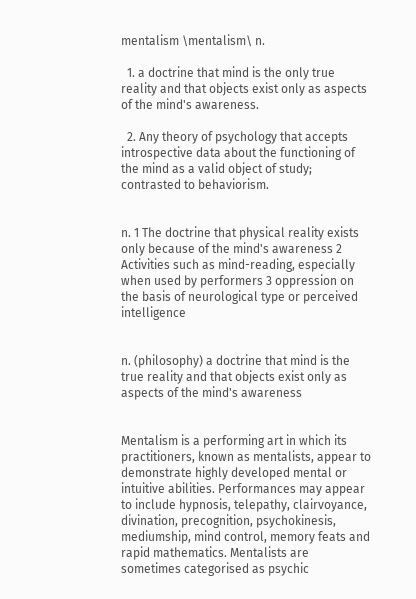mentalism \mentalism\ n.

  1. a doctrine that mind is the only true reality and that objects exist only as aspects of the mind's awareness.

  2. Any theory of psychology that accepts introspective data about the functioning of the mind as a valid object of study; contrasted to behaviorism.


n. 1 The doctrine that physical reality exists only because of the mind's awareness 2 Activities such as mind-reading, especially when used by performers 3 oppression on the basis of neurological type or perceived intelligence


n. (philosophy) a doctrine that mind is the true reality and that objects exist only as aspects of the mind's awareness


Mentalism is a performing art in which its practitioners, known as mentalists, appear to demonstrate highly developed mental or intuitive abilities. Performances may appear to include hypnosis, telepathy, clairvoyance, divination, precognition, psychokinesis, mediumship, mind control, memory feats and rapid mathematics. Mentalists are sometimes categorised as psychic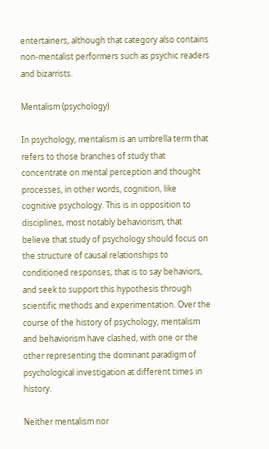entertainers, although that category also contains non-mentalist performers such as psychic readers and bizarrists.

Mentalism (psychology)

In psychology, mentalism is an umbrella term that refers to those branches of study that concentrate on mental perception and thought processes, in other words, cognition, like cognitive psychology. This is in opposition to disciplines, most notably behaviorism, that believe that study of psychology should focus on the structure of causal relationships to conditioned responses, that is to say behaviors, and seek to support this hypothesis through scientific methods and experimentation. Over the course of the history of psychology, mentalism and behaviorism have clashed, with one or the other representing the dominant paradigm of psychological investigation at different times in history.

Neither mentalism nor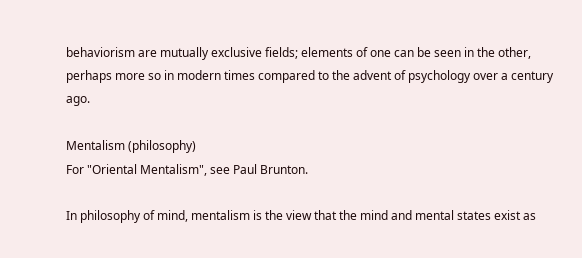behaviorism are mutually exclusive fields; elements of one can be seen in the other, perhaps more so in modern times compared to the advent of psychology over a century ago.

Mentalism (philosophy)
For "Oriental Mentalism", see Paul Brunton.

In philosophy of mind, mentalism is the view that the mind and mental states exist as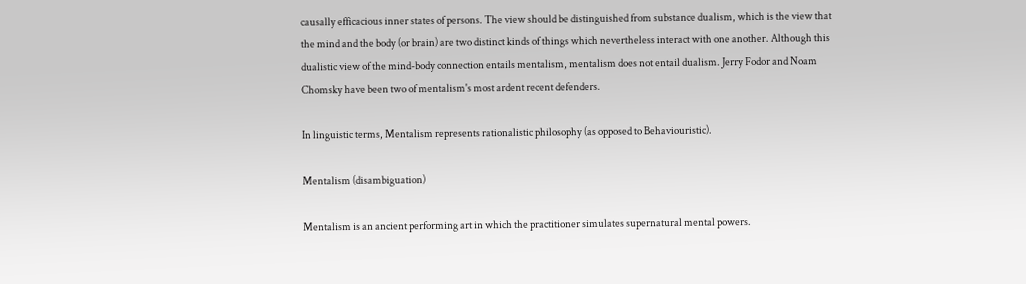causally efficacious inner states of persons. The view should be distinguished from substance dualism, which is the view that the mind and the body (or brain) are two distinct kinds of things which nevertheless interact with one another. Although this dualistic view of the mind-body connection entails mentalism, mentalism does not entail dualism. Jerry Fodor and Noam Chomsky have been two of mentalism's most ardent recent defenders.

In linguistic terms, Mentalism represents rationalistic philosophy (as opposed to Behaviouristic).

Mentalism (disambiguation)

Mentalism is an ancient performing art in which the practitioner simulates supernatural mental powers.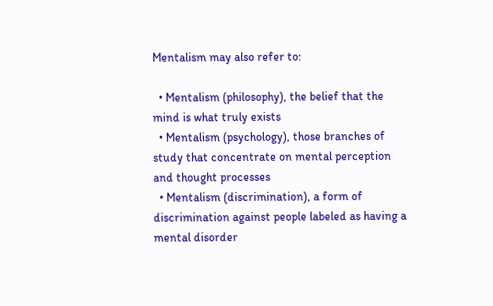Mentalism may also refer to:

  • Mentalism (philosophy), the belief that the mind is what truly exists
  • Mentalism (psychology), those branches of study that concentrate on mental perception and thought processes
  • Mentalism (discrimination), a form of discrimination against people labeled as having a mental disorder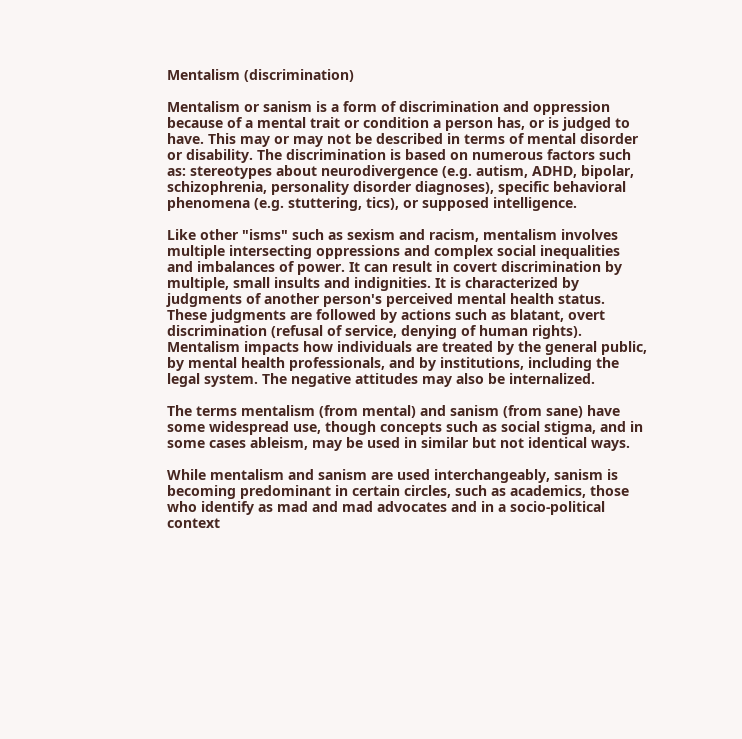Mentalism (discrimination)

Mentalism or sanism is a form of discrimination and oppression because of a mental trait or condition a person has, or is judged to have. This may or may not be described in terms of mental disorder or disability. The discrimination is based on numerous factors such as: stereotypes about neurodivergence (e.g. autism, ADHD, bipolar, schizophrenia, personality disorder diagnoses), specific behavioral phenomena (e.g. stuttering, tics), or supposed intelligence.

Like other "isms" such as sexism and racism, mentalism involves multiple intersecting oppressions and complex social inequalities and imbalances of power. It can result in covert discrimination by multiple, small insults and indignities. It is characterized by judgments of another person's perceived mental health status. These judgments are followed by actions such as blatant, overt discrimination (refusal of service, denying of human rights). Mentalism impacts how individuals are treated by the general public, by mental health professionals, and by institutions, including the legal system. The negative attitudes may also be internalized.

The terms mentalism (from mental) and sanism (from sane) have some widespread use, though concepts such as social stigma, and in some cases ableism, may be used in similar but not identical ways.

While mentalism and sanism are used interchangeably, sanism is becoming predominant in certain circles, such as academics, those who identify as mad and mad advocates and in a socio-political context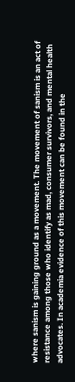where sanism is gaining ground as a movement. The movement of sanism is an act of resistance among those who identify as mad, consumer survivors, and mental health advocates. In academia evidence of this movement can be found in the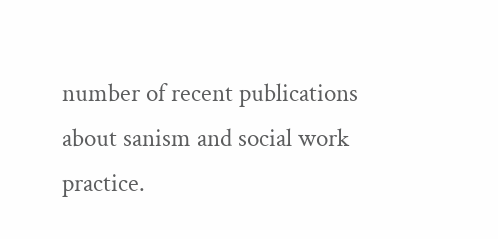number of recent publications about sanism and social work practice.